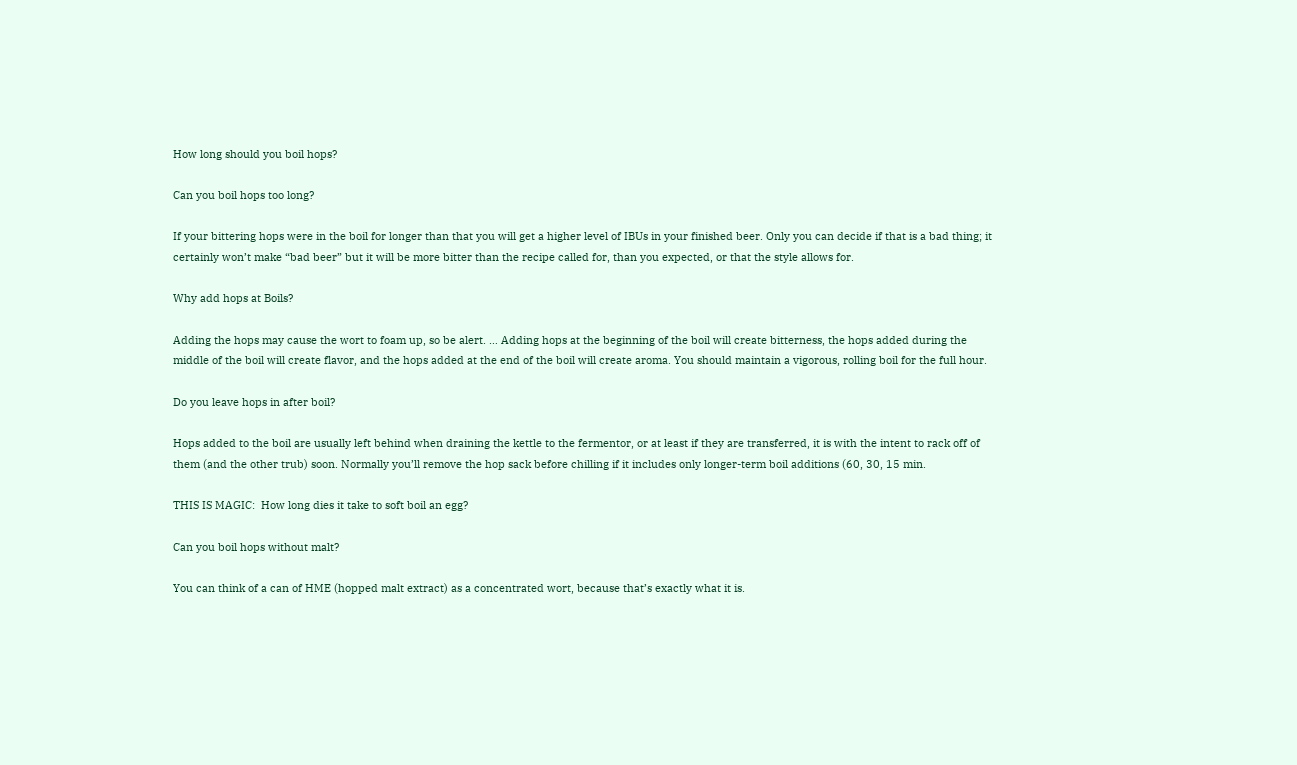How long should you boil hops?

Can you boil hops too long?

If your bittering hops were in the boil for longer than that you will get a higher level of IBUs in your finished beer. Only you can decide if that is a bad thing; it certainly won’t make “bad beer” but it will be more bitter than the recipe called for, than you expected, or that the style allows for.

Why add hops at Boils?

Adding the hops may cause the wort to foam up, so be alert. … Adding hops at the beginning of the boil will create bitterness, the hops added during the middle of the boil will create flavor, and the hops added at the end of the boil will create aroma. You should maintain a vigorous, rolling boil for the full hour.

Do you leave hops in after boil?

Hops added to the boil are usually left behind when draining the kettle to the fermentor, or at least if they are transferred, it is with the intent to rack off of them (and the other trub) soon. Normally you’ll remove the hop sack before chilling if it includes only longer-term boil additions (60, 30, 15 min.

THIS IS MAGIC:  How long dies it take to soft boil an egg?

Can you boil hops without malt?

You can think of a can of HME (hopped malt extract) as a concentrated wort, because that’s exactly what it is.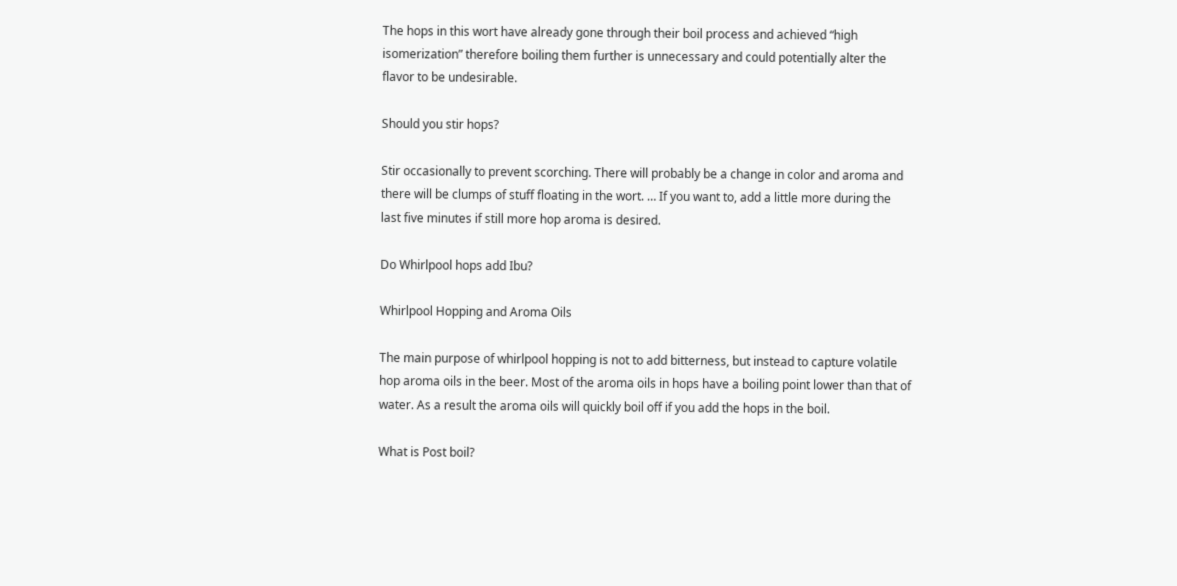The hops in this wort have already gone through their boil process and achieved “high isomerization” therefore boiling them further is unnecessary and could potentially alter the flavor to be undesirable.

Should you stir hops?

Stir occasionally to prevent scorching. There will probably be a change in color and aroma and there will be clumps of stuff floating in the wort. … If you want to, add a little more during the last five minutes if still more hop aroma is desired.

Do Whirlpool hops add Ibu?

Whirlpool Hopping and Aroma Oils

The main purpose of whirlpool hopping is not to add bitterness, but instead to capture volatile hop aroma oils in the beer. Most of the aroma oils in hops have a boiling point lower than that of water. As a result the aroma oils will quickly boil off if you add the hops in the boil.

What is Post boil?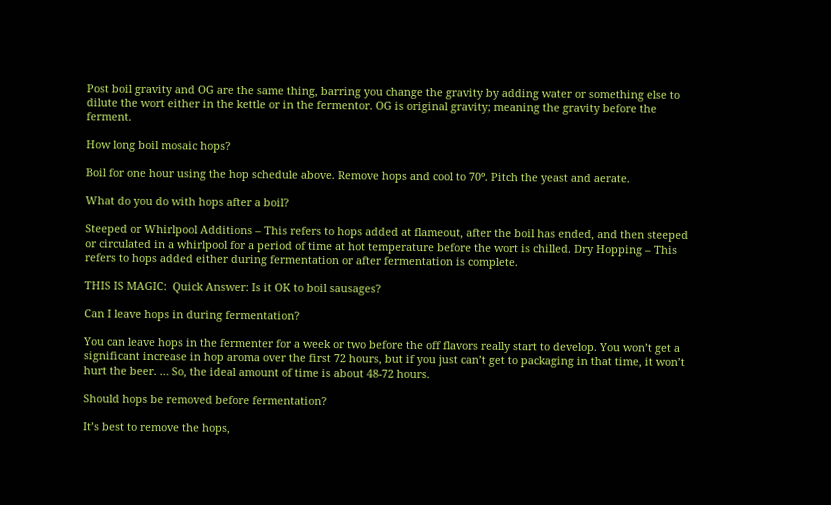Post boil gravity and OG are the same thing, barring you change the gravity by adding water or something else to dilute the wort either in the kettle or in the fermentor. OG is original gravity; meaning the gravity before the ferment.

How long boil mosaic hops?

Boil for one hour using the hop schedule above. Remove hops and cool to 70º. Pitch the yeast and aerate.

What do you do with hops after a boil?

Steeped or Whirlpool Additions – This refers to hops added at flameout, after the boil has ended, and then steeped or circulated in a whirlpool for a period of time at hot temperature before the wort is chilled. Dry Hopping – This refers to hops added either during fermentation or after fermentation is complete.

THIS IS MAGIC:  Quick Answer: Is it OK to boil sausages?

Can I leave hops in during fermentation?

You can leave hops in the fermenter for a week or two before the off flavors really start to develop. You won’t get a significant increase in hop aroma over the first 72 hours, but if you just can’t get to packaging in that time, it won’t hurt the beer. … So, the ideal amount of time is about 48-72 hours.

Should hops be removed before fermentation?

It’s best to remove the hops,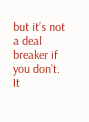but it’s not a deal breaker if you don’t. It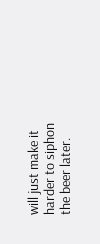will just make it harder to siphon the beer later.